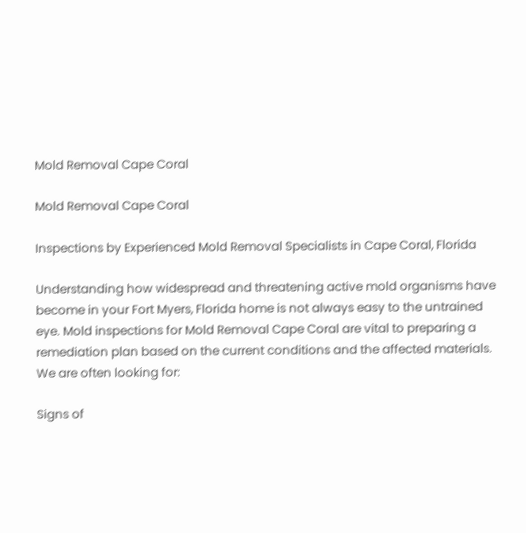Mold Removal Cape Coral

Mold Removal Cape Coral

Inspections by Experienced Mold Removal Specialists in Cape Coral, Florida

Understanding how widespread and threatening active mold organisms have become in your Fort Myers, Florida home is not always easy to the untrained eye. Mold inspections for Mold Removal Cape Coral are vital to preparing a remediation plan based on the current conditions and the affected materials. We are often looking for:

Signs of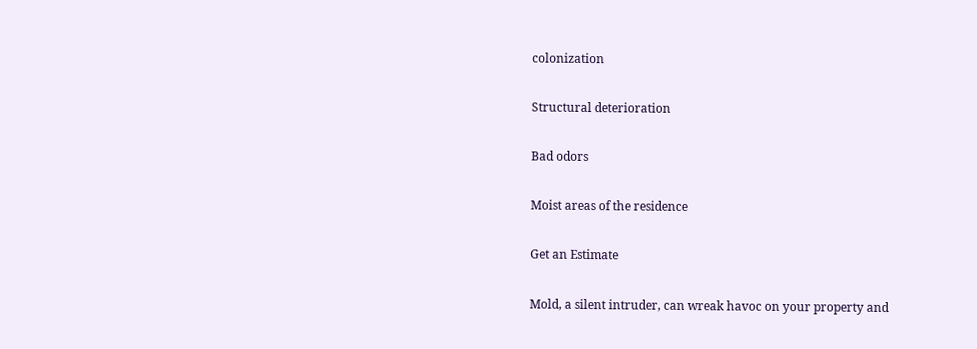colonization

Structural deterioration

Bad odors

Moist areas of the residence

Get an Estimate

Mold, a silent intruder, can wreak havoc on your property and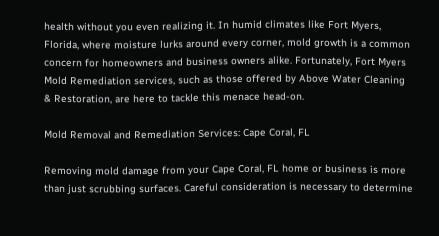health without you even realizing it. In humid climates like Fort Myers, Florida, where moisture lurks around every corner, mold growth is a common concern for homeowners and business owners alike. Fortunately, Fort Myers Mold Remediation services, such as those offered by Above Water Cleaning & Restoration, are here to tackle this menace head-on.

Mold Removal and Remediation Services: Cape Coral, FL

Removing mold damage from your Cape Coral, FL home or business is more than just scrubbing surfaces. Careful consideration is necessary to determine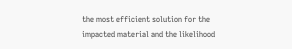the most efficient solution for the impacted material and the likelihood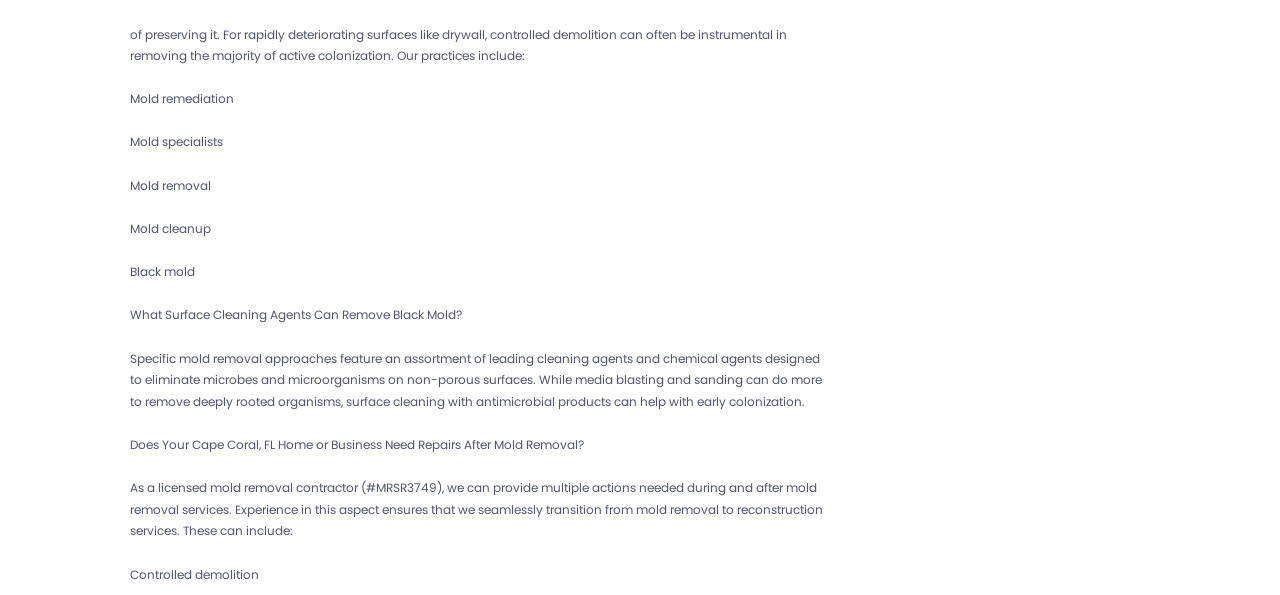of preserving it. For rapidly deteriorating surfaces like drywall, controlled demolition can often be instrumental in removing the majority of active colonization. Our practices include:

Mold remediation

Mold specialists

Mold removal

Mold cleanup

Black mold

What Surface Cleaning Agents Can Remove Black Mold?

Specific mold removal approaches feature an assortment of leading cleaning agents and chemical agents designed to eliminate microbes and microorganisms on non-porous surfaces. While media blasting and sanding can do more to remove deeply rooted organisms, surface cleaning with antimicrobial products can help with early colonization.

Does Your Cape Coral, FL Home or Business Need Repairs After Mold Removal?

As a licensed mold removal contractor (#MRSR3749), we can provide multiple actions needed during and after mold removal services. Experience in this aspect ensures that we seamlessly transition from mold removal to reconstruction services. These can include:

Controlled demolition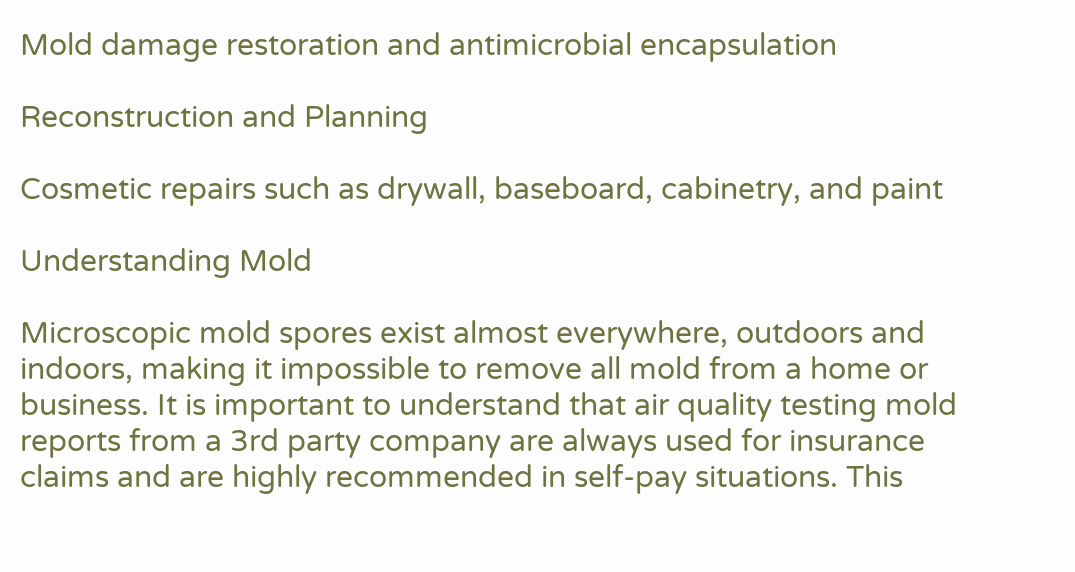Mold damage restoration and antimicrobial encapsulation

Reconstruction and Planning

Cosmetic repairs such as drywall, baseboard, cabinetry, and paint

Understanding Mold

Microscopic mold spores exist almost everywhere, outdoors and indoors, making it impossible to remove all mold from a home or business. It is important to understand that air quality testing mold reports from a 3rd party company are always used for insurance claims and are highly recommended in self-pay situations. This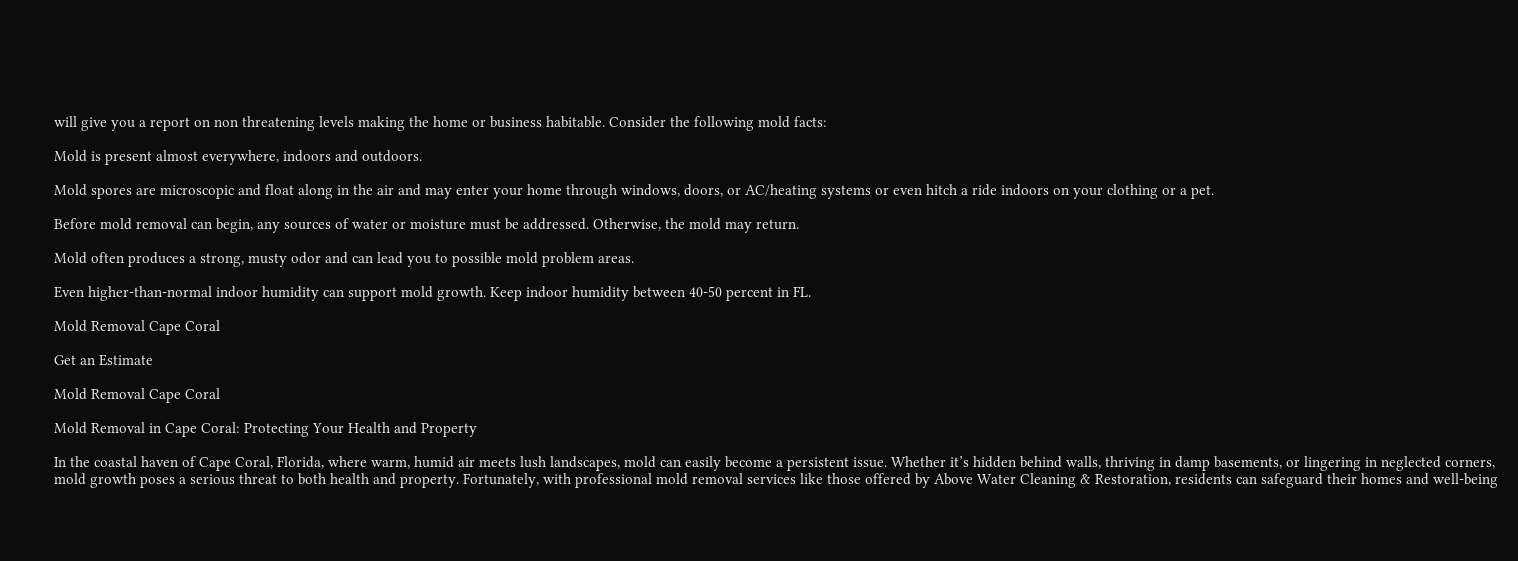will give you a report on non threatening levels making the home or business habitable. Consider the following mold facts:

Mold is present almost everywhere, indoors and outdoors.

Mold spores are microscopic and float along in the air and may enter your home through windows, doors, or AC/heating systems or even hitch a ride indoors on your clothing or a pet.

Before mold removal can begin, any sources of water or moisture must be addressed. Otherwise, the mold may return.

Mold often produces a strong, musty odor and can lead you to possible mold problem areas.

Even higher-than-normal indoor humidity can support mold growth. Keep indoor humidity between 40-50 percent in FL.

Mold Removal Cape Coral

Get an Estimate

Mold Removal Cape Coral

Mold Removal in Cape Coral: Protecting Your Health and Property

In the coastal haven of Cape Coral, Florida, where warm, humid air meets lush landscapes, mold can easily become a persistent issue. Whether it’s hidden behind walls, thriving in damp basements, or lingering in neglected corners, mold growth poses a serious threat to both health and property. Fortunately, with professional mold removal services like those offered by Above Water Cleaning & Restoration, residents can safeguard their homes and well-being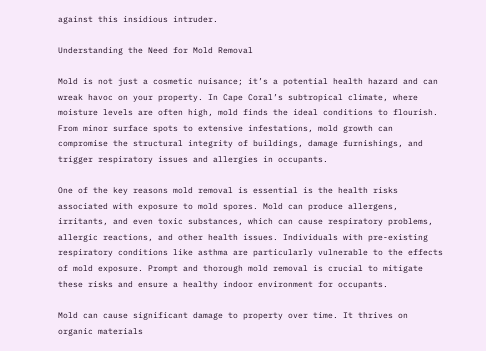against this insidious intruder.

Understanding the Need for Mold Removal

Mold is not just a cosmetic nuisance; it’s a potential health hazard and can wreak havoc on your property. In Cape Coral’s subtropical climate, where moisture levels are often high, mold finds the ideal conditions to flourish. From minor surface spots to extensive infestations, mold growth can compromise the structural integrity of buildings, damage furnishings, and trigger respiratory issues and allergies in occupants.

One of the key reasons mold removal is essential is the health risks associated with exposure to mold spores. Mold can produce allergens, irritants, and even toxic substances, which can cause respiratory problems, allergic reactions, and other health issues. Individuals with pre-existing respiratory conditions like asthma are particularly vulnerable to the effects of mold exposure. Prompt and thorough mold removal is crucial to mitigate these risks and ensure a healthy indoor environment for occupants.

Mold can cause significant damage to property over time. It thrives on organic materials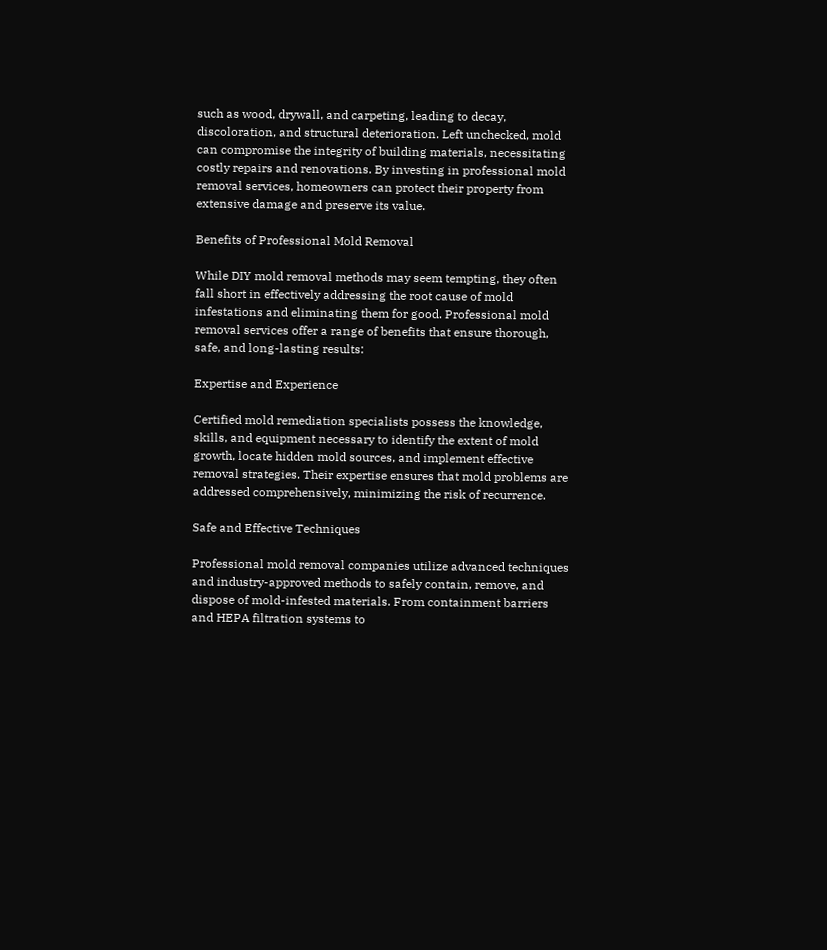such as wood, drywall, and carpeting, leading to decay, discoloration, and structural deterioration. Left unchecked, mold can compromise the integrity of building materials, necessitating costly repairs and renovations. By investing in professional mold removal services, homeowners can protect their property from extensive damage and preserve its value.

Benefits of Professional Mold Removal

While DIY mold removal methods may seem tempting, they often fall short in effectively addressing the root cause of mold infestations and eliminating them for good. Professional mold removal services offer a range of benefits that ensure thorough, safe, and long-lasting results:

Expertise and Experience

Certified mold remediation specialists possess the knowledge, skills, and equipment necessary to identify the extent of mold growth, locate hidden mold sources, and implement effective removal strategies. Their expertise ensures that mold problems are addressed comprehensively, minimizing the risk of recurrence.

Safe and Effective Techniques

Professional mold removal companies utilize advanced techniques and industry-approved methods to safely contain, remove, and dispose of mold-infested materials. From containment barriers and HEPA filtration systems to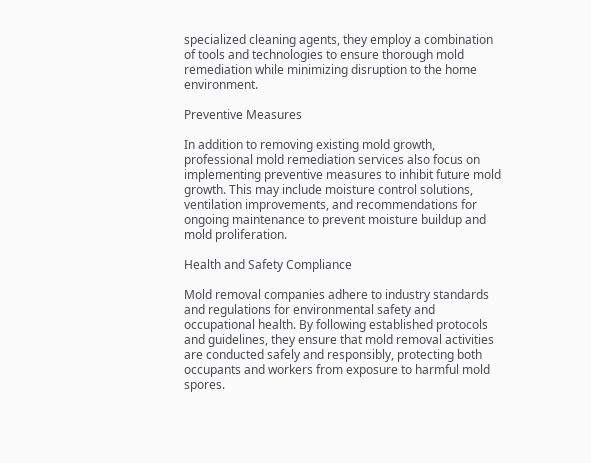specialized cleaning agents, they employ a combination of tools and technologies to ensure thorough mold remediation while minimizing disruption to the home environment.

Preventive Measures

In addition to removing existing mold growth, professional mold remediation services also focus on implementing preventive measures to inhibit future mold growth. This may include moisture control solutions, ventilation improvements, and recommendations for ongoing maintenance to prevent moisture buildup and mold proliferation.

Health and Safety Compliance

Mold removal companies adhere to industry standards and regulations for environmental safety and occupational health. By following established protocols and guidelines, they ensure that mold removal activities are conducted safely and responsibly, protecting both occupants and workers from exposure to harmful mold spores.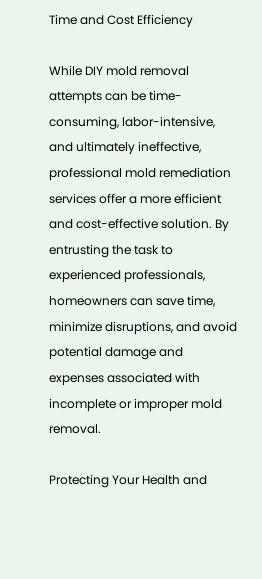Time and Cost Efficiency

While DIY mold removal attempts can be time-consuming, labor-intensive, and ultimately ineffective, professional mold remediation services offer a more efficient and cost-effective solution. By entrusting the task to experienced professionals, homeowners can save time, minimize disruptions, and avoid potential damage and expenses associated with incomplete or improper mold removal.

Protecting Your Health and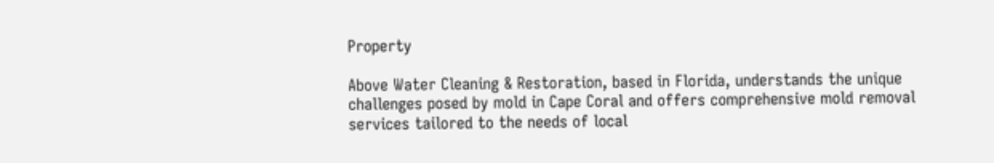Property

Above Water Cleaning & Restoration, based in Florida, understands the unique challenges posed by mold in Cape Coral and offers comprehensive mold removal services tailored to the needs of local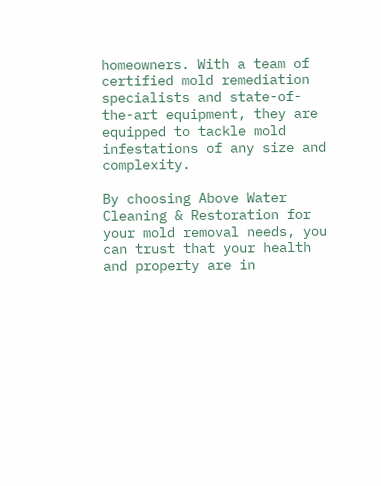homeowners. With a team of certified mold remediation specialists and state-of-the-art equipment, they are equipped to tackle mold infestations of any size and complexity.

By choosing Above Water Cleaning & Restoration for your mold removal needs, you can trust that your health and property are in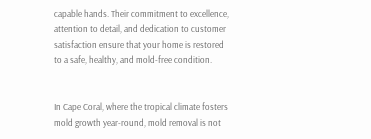capable hands. Their commitment to excellence, attention to detail, and dedication to customer satisfaction ensure that your home is restored to a safe, healthy, and mold-free condition.


In Cape Coral, where the tropical climate fosters mold growth year-round, mold removal is not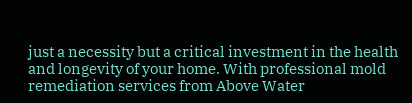just a necessity but a critical investment in the health and longevity of your home. With professional mold remediation services from Above Water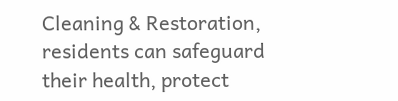Cleaning & Restoration, residents can safeguard their health, protect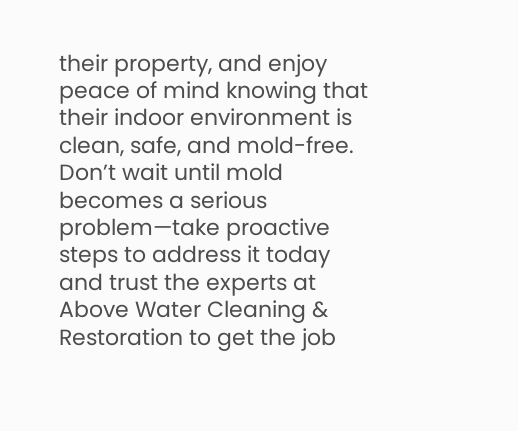their property, and enjoy peace of mind knowing that their indoor environment is clean, safe, and mold-free. Don’t wait until mold becomes a serious problem—take proactive steps to address it today and trust the experts at Above Water Cleaning & Restoration to get the job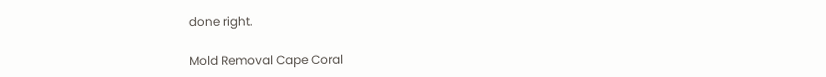done right.

Mold Removal Cape Coral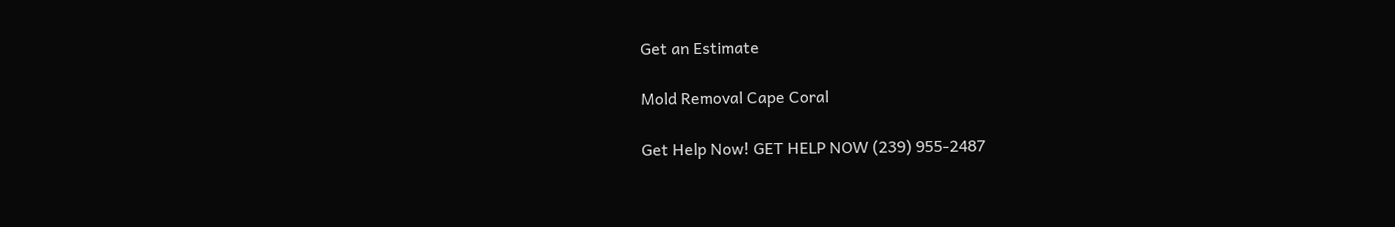Get an Estimate

Mold Removal Cape Coral

Get Help Now! GET HELP NOW (239) 955-2487